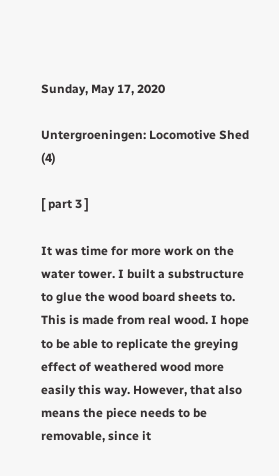Sunday, May 17, 2020

Untergroeningen: Locomotive Shed (4)

[ part 3 ]

It was time for more work on the water tower. I built a substructure to glue the wood board sheets to. This is made from real wood. I hope to be able to replicate the greying effect of weathered wood more easily this way. However, that also means the piece needs to be removable, since it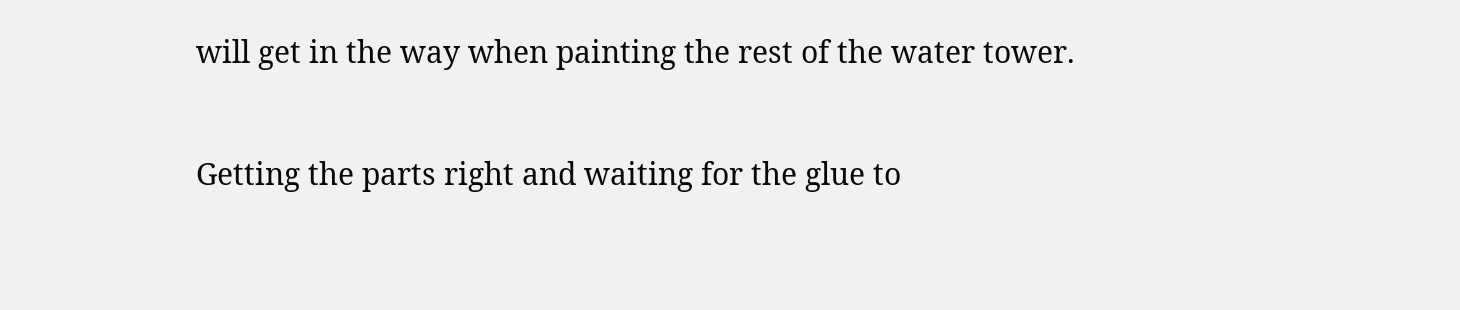will get in the way when painting the rest of the water tower.

Getting the parts right and waiting for the glue to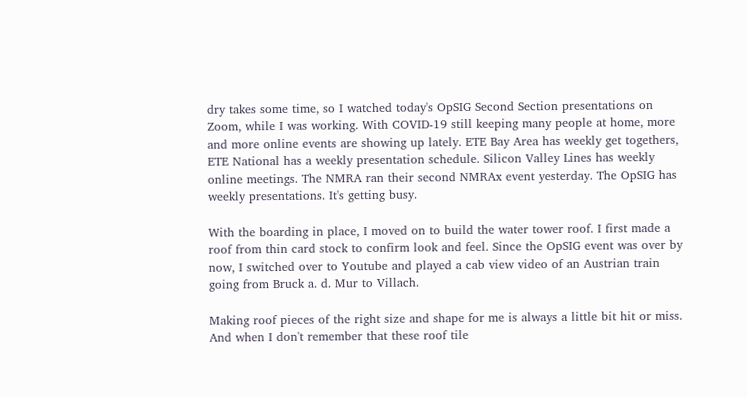dry takes some time, so I watched today's OpSIG Second Section presentations on Zoom, while I was working. With COVID-19 still keeping many people at home, more and more online events are showing up lately. ETE Bay Area has weekly get togethers, ETE National has a weekly presentation schedule. Silicon Valley Lines has weekly online meetings. The NMRA ran their second NMRAx event yesterday. The OpSIG has weekly presentations. It's getting busy.

With the boarding in place, I moved on to build the water tower roof. I first made a roof from thin card stock to confirm look and feel. Since the OpSIG event was over by now, I switched over to Youtube and played a cab view video of an Austrian train going from Bruck a. d. Mur to Villach.

Making roof pieces of the right size and shape for me is always a little bit hit or miss. And when I don't remember that these roof tile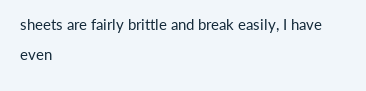sheets are fairly brittle and break easily, I have even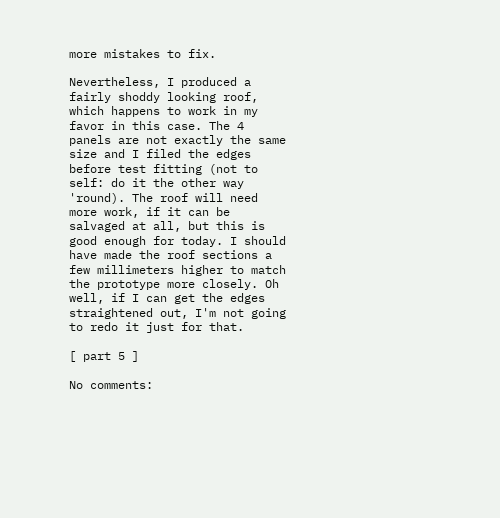more mistakes to fix.

Nevertheless, I produced a fairly shoddy looking roof, which happens to work in my favor in this case. The 4 panels are not exactly the same size and I filed the edges before test fitting (not to self: do it the other way 'round). The roof will need more work, if it can be salvaged at all, but this is good enough for today. I should have made the roof sections a few millimeters higher to match the prototype more closely. Oh well, if I can get the edges straightened out, I'm not going to redo it just for that.

[ part 5 ]

No comments: